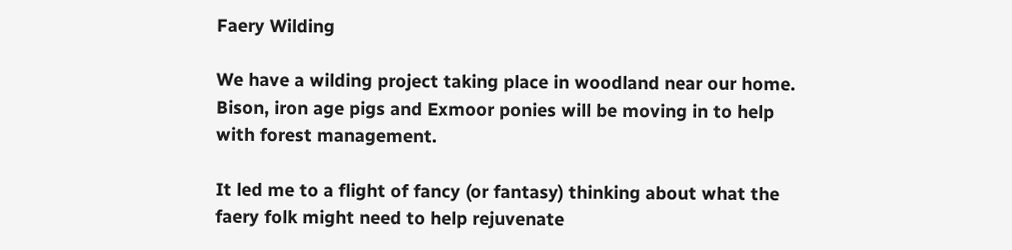Faery Wilding

We have a wilding project taking place in woodland near our home. Bison, iron age pigs and Exmoor ponies will be moving in to help with forest management.

It led me to a flight of fancy (or fantasy) thinking about what the faery folk might need to help rejuvenate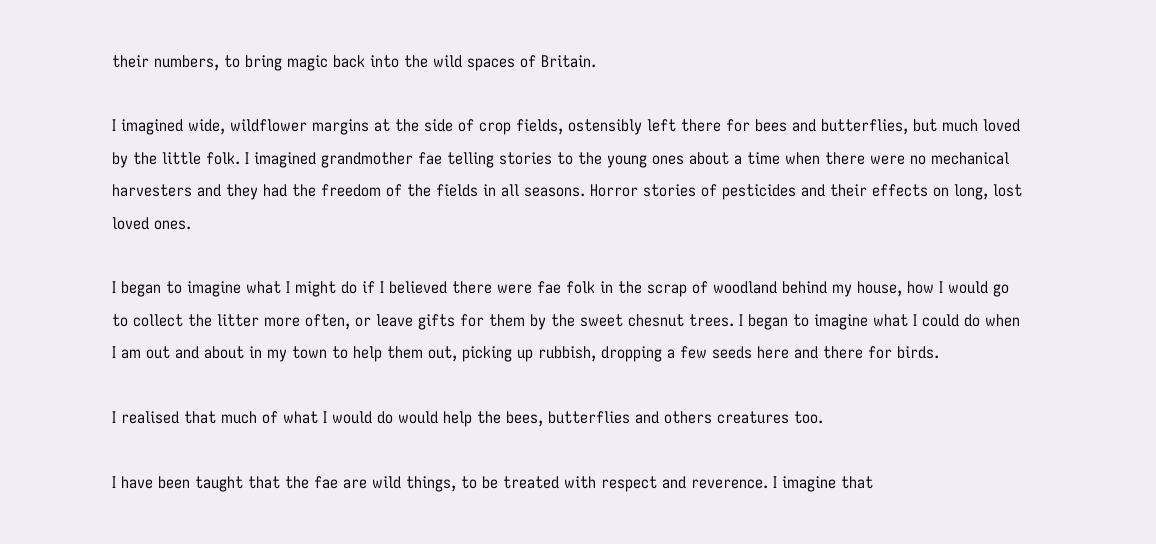their numbers, to bring magic back into the wild spaces of Britain.

I imagined wide, wildflower margins at the side of crop fields, ostensibly left there for bees and butterflies, but much loved by the little folk. I imagined grandmother fae telling stories to the young ones about a time when there were no mechanical harvesters and they had the freedom of the fields in all seasons. Horror stories of pesticides and their effects on long, lost loved ones.

I began to imagine what I might do if I believed there were fae folk in the scrap of woodland behind my house, how I would go to collect the litter more often, or leave gifts for them by the sweet chesnut trees. I began to imagine what I could do when I am out and about in my town to help them out, picking up rubbish, dropping a few seeds here and there for birds.

I realised that much of what I would do would help the bees, butterflies and others creatures too.

I have been taught that the fae are wild things, to be treated with respect and reverence. I imagine that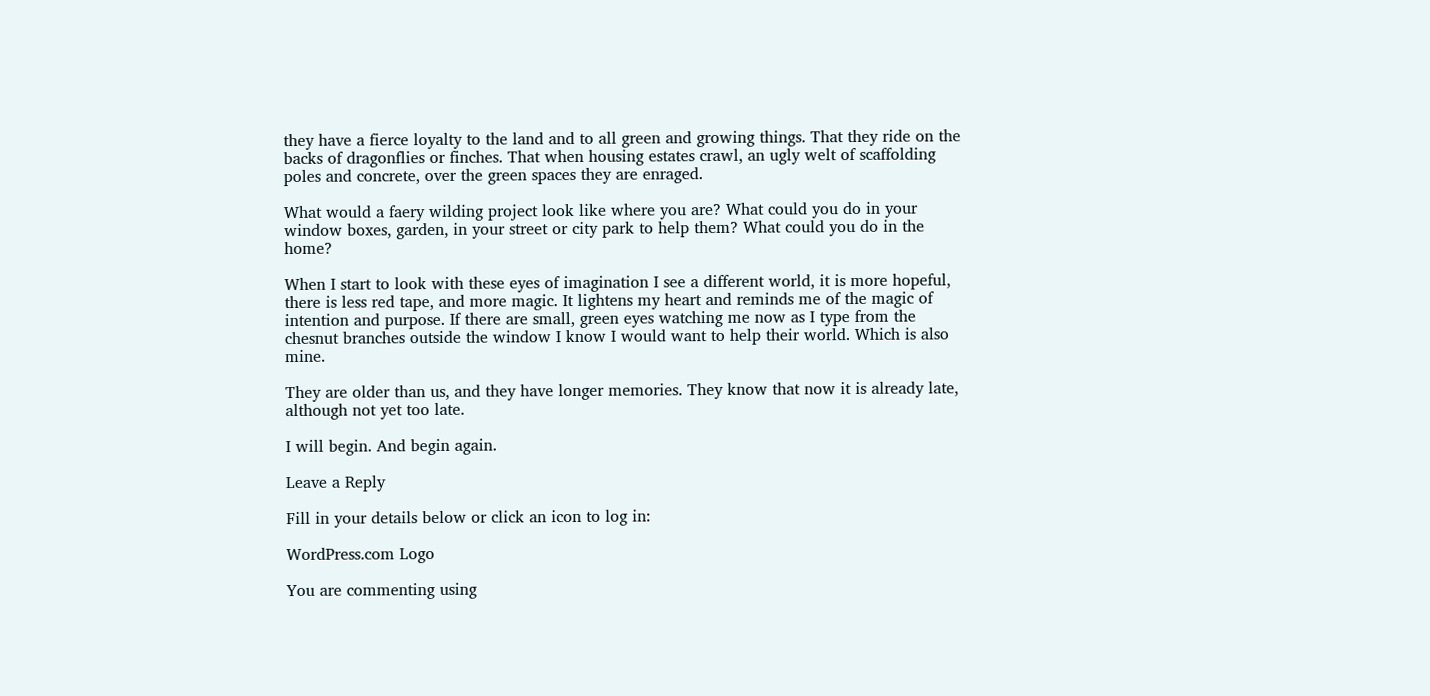they have a fierce loyalty to the land and to all green and growing things. That they ride on the backs of dragonflies or finches. That when housing estates crawl, an ugly welt of scaffolding poles and concrete, over the green spaces they are enraged.

What would a faery wilding project look like where you are? What could you do in your window boxes, garden, in your street or city park to help them? What could you do in the home?

When I start to look with these eyes of imagination I see a different world, it is more hopeful, there is less red tape, and more magic. It lightens my heart and reminds me of the magic of intention and purpose. If there are small, green eyes watching me now as I type from the chesnut branches outside the window I know I would want to help their world. Which is also mine.

They are older than us, and they have longer memories. They know that now it is already late, although not yet too late.

I will begin. And begin again.

Leave a Reply

Fill in your details below or click an icon to log in:

WordPress.com Logo

You are commenting using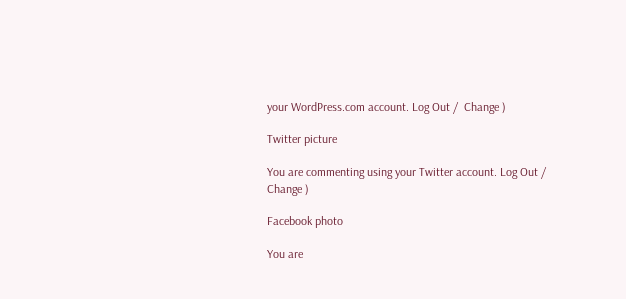your WordPress.com account. Log Out /  Change )

Twitter picture

You are commenting using your Twitter account. Log Out /  Change )

Facebook photo

You are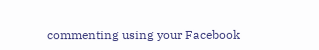commenting using your Facebook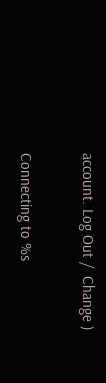account. Log Out /  Change )

Connecting to %s